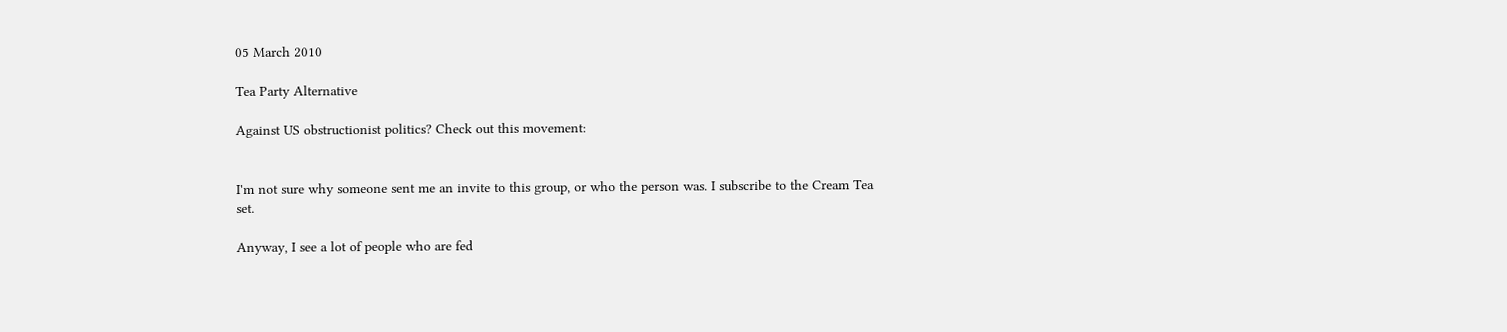05 March 2010

Tea Party Alternative

Against US obstructionist politics? Check out this movement:


I'm not sure why someone sent me an invite to this group, or who the person was. I subscribe to the Cream Tea set.

Anyway, I see a lot of people who are fed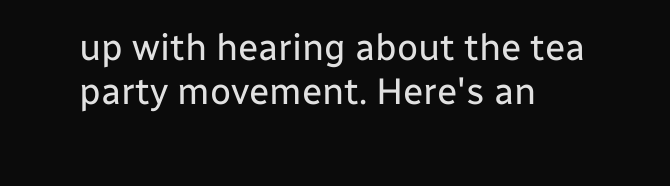up with hearing about the tea party movement. Here's an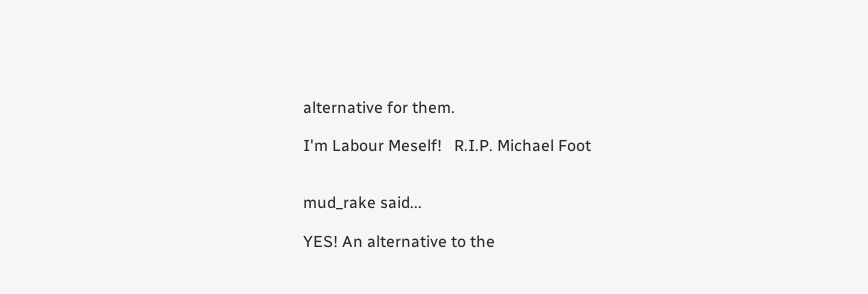alternative for them.

I'm Labour Meself!   R.I.P. Michael Foot


mud_rake said...

YES! An alternative to the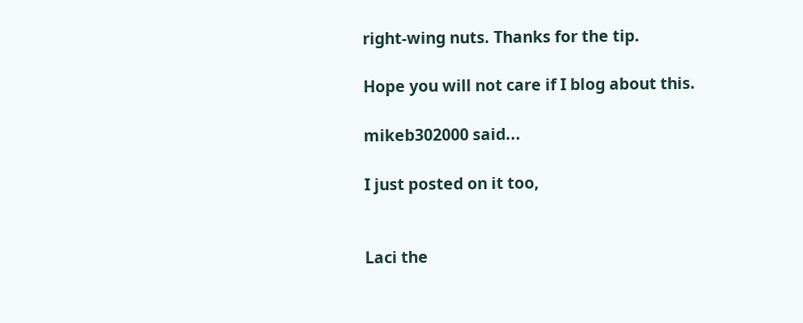right-wing nuts. Thanks for the tip.

Hope you will not care if I blog about this.

mikeb302000 said...

I just posted on it too,


Laci the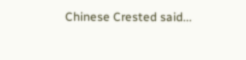Chinese Crested said...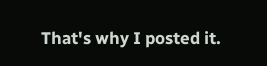That's why I posted it.